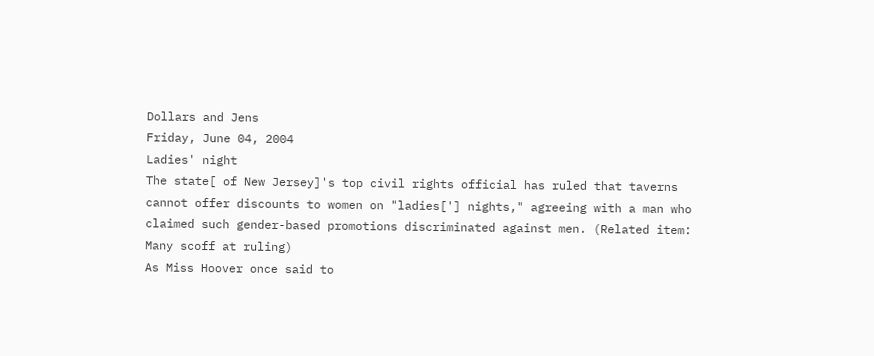Dollars and Jens
Friday, June 04, 2004
Ladies' night
The state[ of New Jersey]'s top civil rights official has ruled that taverns cannot offer discounts to women on "ladies['] nights," agreeing with a man who claimed such gender-based promotions discriminated against men. (Related item: Many scoff at ruling)
As Miss Hoover once said to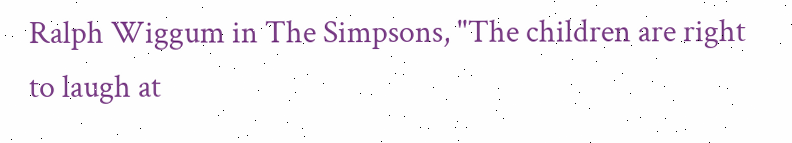Ralph Wiggum in The Simpsons, "The children are right to laugh at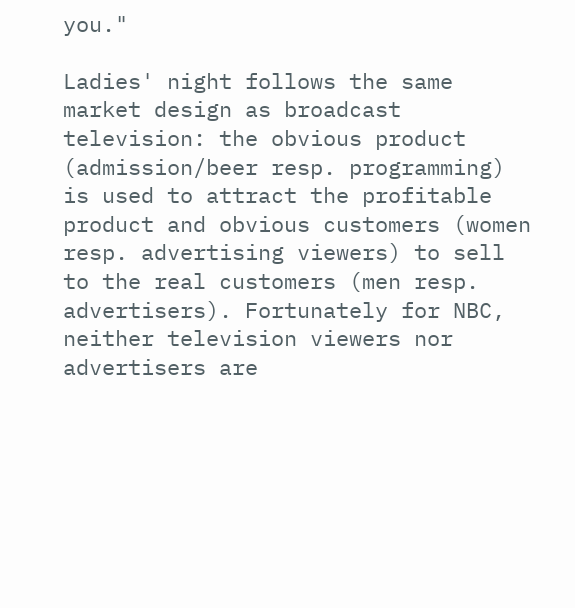you."

Ladies' night follows the same market design as broadcast television: the obvious product (admission/beer resp. programming) is used to attract the profitable product and obvious customers (women resp. advertising viewers) to sell to the real customers (men resp. advertisers). Fortunately for NBC, neither television viewers nor advertisers are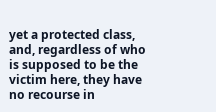yet a protected class, and, regardless of who is supposed to be the victim here, they have no recourse in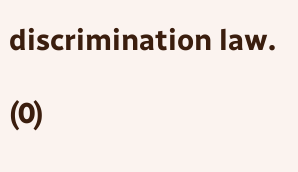discrimination law.

(0)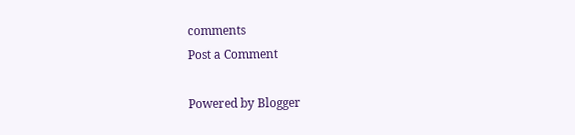comments
Post a Comment

Powered by Blogger